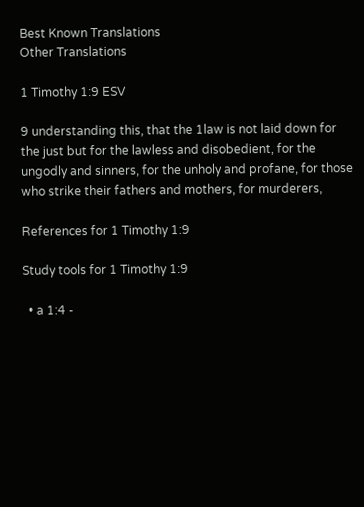Best Known Translations
Other Translations

1 Timothy 1:9 ESV

9 understanding this, that the 1law is not laid down for the just but for the lawless and disobedient, for the ungodly and sinners, for the unholy and profane, for those who strike their fathers and mothers, for murderers,

References for 1 Timothy 1:9

Study tools for 1 Timothy 1:9

  • a 1:4 -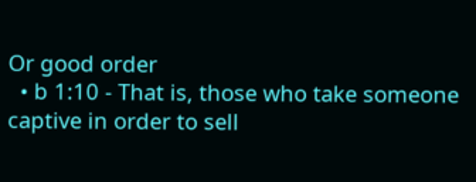Or good order
  • b 1:10 - That is, those who take someone captive in order to sell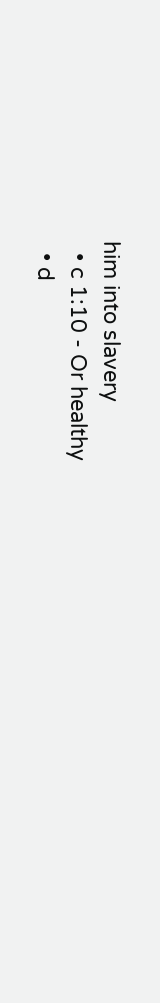him into slavery
  • c 1:10 - Or healthy
  • d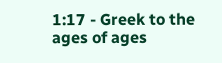1:17 - Greek to the ages of ages